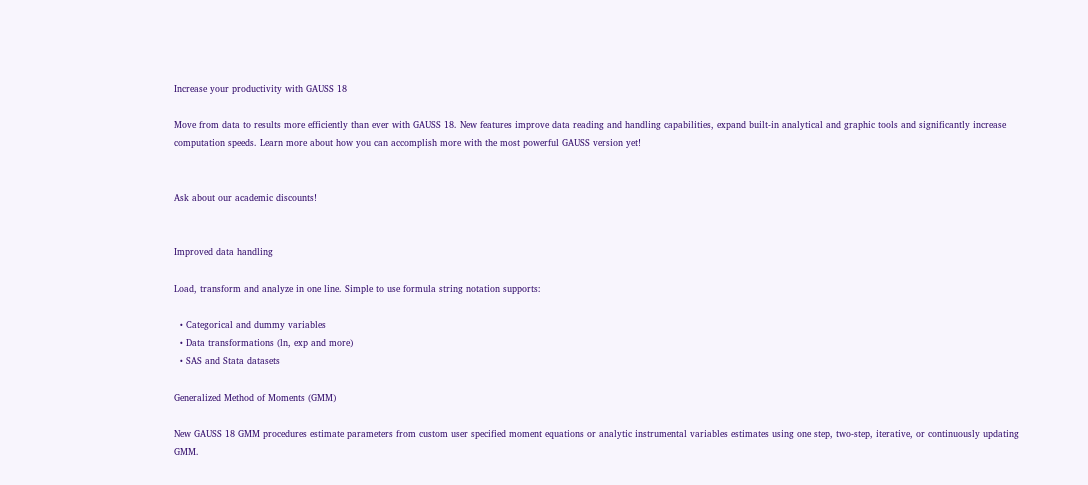Increase your productivity with GAUSS 18

Move from data to results more efficiently than ever with GAUSS 18. New features improve data reading and handling capabilities, expand built-in analytical and graphic tools and significantly increase computation speeds. Learn more about how you can accomplish more with the most powerful GAUSS version yet!


Ask about our academic discounts!


Improved data handling

Load, transform and analyze in one line. Simple to use formula string notation supports:

  • Categorical and dummy variables
  • Data transformations (ln, exp and more)
  • SAS and Stata datasets

Generalized Method of Moments (GMM)

New GAUSS 18 GMM procedures estimate parameters from custom user specified moment equations or analytic instrumental variables estimates using one step, two-step, iterative, or continuously updating GMM.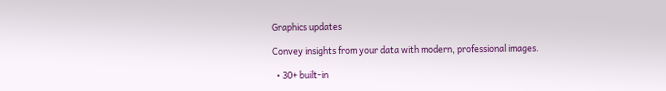Graphics updates

Convey insights from your data with modern, professional images.

  • 30+ built-in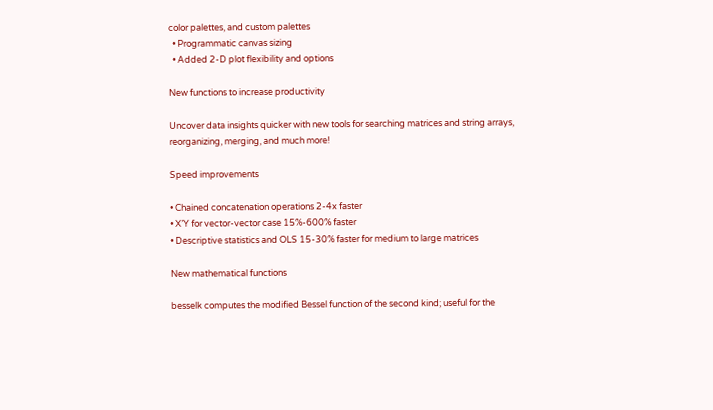color palettes, and custom palettes
  • Programmatic canvas sizing
  • Added 2-D plot flexibility and options

New functions to increase productivity

Uncover data insights quicker with new tools for searching matrices and string arrays, reorganizing, merging, and much more!

Speed improvements

• Chained concatenation operations 2-4x faster
• X’Y for vector-vector case 15%-600% faster
• Descriptive statistics and OLS 15-30% faster for medium to large matrices

New mathematical functions

besselk computes the modified Bessel function of the second kind; useful for the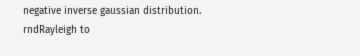negative inverse gaussian distribution.
rndRayleigh to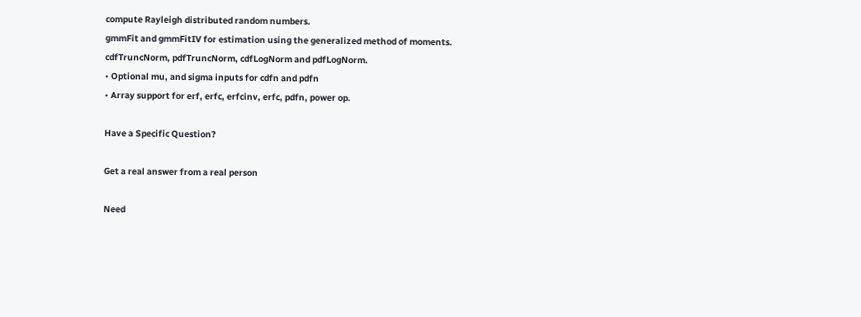compute Rayleigh distributed random numbers.
gmmFit and gmmFitIV for estimation using the generalized method of moments.
cdfTruncNorm, pdfTruncNorm, cdfLogNorm and pdfLogNorm.
• Optional mu, and sigma inputs for cdfn and pdfn
• Array support for erf, erfc, erfcinv, erfc, pdfn, power op.

Have a Specific Question?

Get a real answer from a real person

Need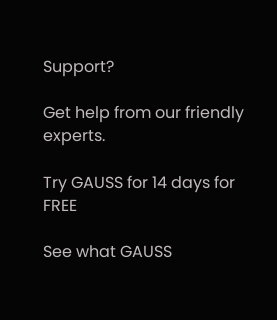Support?

Get help from our friendly experts.

Try GAUSS for 14 days for FREE

See what GAUSS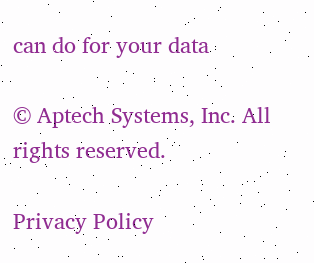can do for your data

© Aptech Systems, Inc. All rights reserved.

Privacy Policy